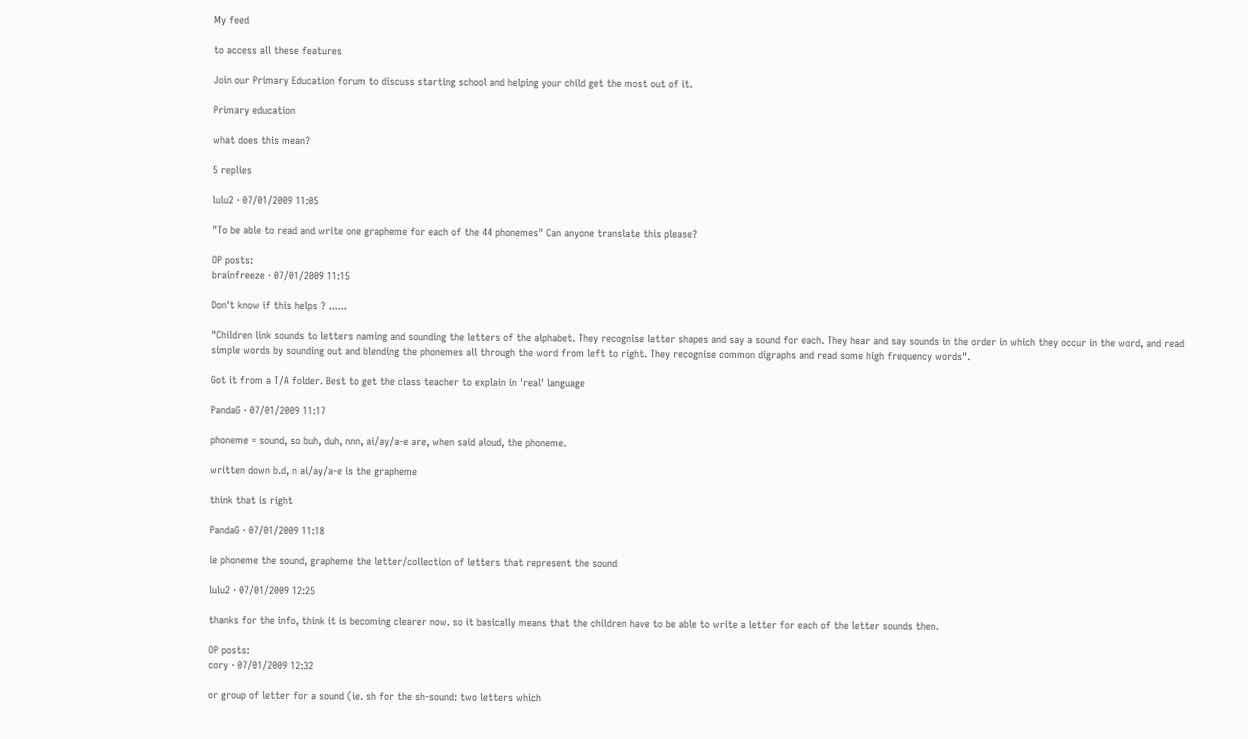My feed

to access all these features

Join our Primary Education forum to discuss starting school and helping your child get the most out of it.

Primary education

what does this mean?

5 replies

lulu2 · 07/01/2009 11:05

"To be able to read and write one grapheme for each of the 44 phonemes" Can anyone translate this please?

OP posts:
brainfreeze · 07/01/2009 11:15

Don't know if this helps ? ......

"Children link sounds to letters naming and sounding the letters of the alphabet. They recognise letter shapes and say a sound for each. They hear and say sounds in the order in which they occur in the word, and read simple words by sounding out and blending the phonemes all through the word from left to right. They recognise common digraphs and read some high frequency words".

Got it from a T/A folder. Best to get the class teacher to explain in 'real' language

PandaG · 07/01/2009 11:17

phoneme = sound, so buh, duh, nnn, ai/ay/a-e are, when said aloud, the phoneme.

written down b.d, n ai/ay/a-e is the grapheme

think that is right

PandaG · 07/01/2009 11:18

ie phoneme the sound, grapheme the letter/collection of letters that represent the sound

lulu2 · 07/01/2009 12:25

thanks for the info, think it is becoming clearer now. so it basically means that the children have to be able to write a letter for each of the letter sounds then.

OP posts:
cory · 07/01/2009 12:32

or group of letter for a sound (ie. sh for the sh-sound: two letters which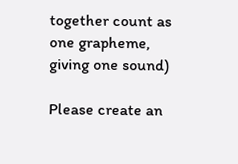together count as one grapheme, giving one sound)

Please create an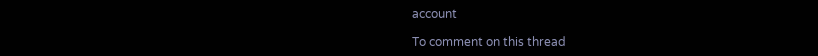account

To comment on this thread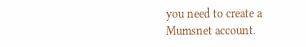you need to create a Mumsnet account.